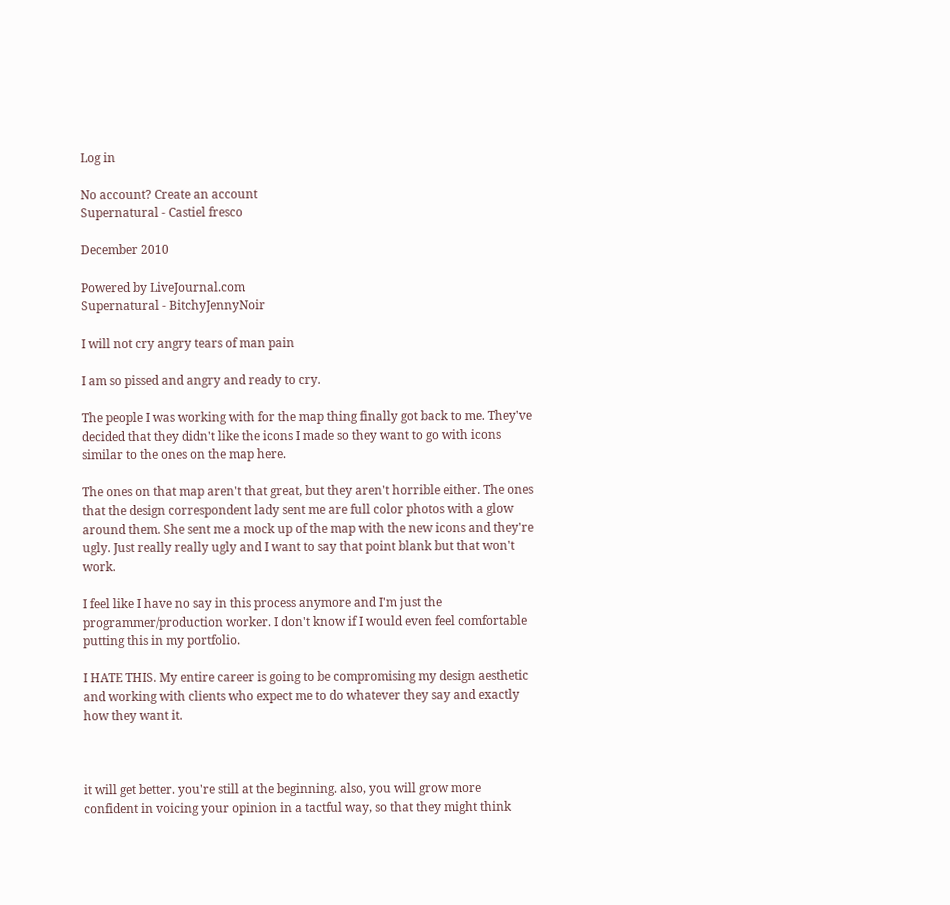Log in

No account? Create an account
Supernatural - Castiel fresco

December 2010

Powered by LiveJournal.com
Supernatural - BitchyJennyNoir

I will not cry angry tears of man pain

I am so pissed and angry and ready to cry.

The people I was working with for the map thing finally got back to me. They've decided that they didn't like the icons I made so they want to go with icons similar to the ones on the map here.

The ones on that map aren't that great, but they aren't horrible either. The ones that the design correspondent lady sent me are full color photos with a glow around them. She sent me a mock up of the map with the new icons and they're ugly. Just really really ugly and I want to say that point blank but that won't work.

I feel like I have no say in this process anymore and I'm just the programmer/production worker. I don't know if I would even feel comfortable putting this in my portfolio.

I HATE THIS. My entire career is going to be compromising my design aesthetic and working with clients who expect me to do whatever they say and exactly how they want it.



it will get better. you're still at the beginning. also, you will grow more confident in voicing your opinion in a tactful way, so that they might think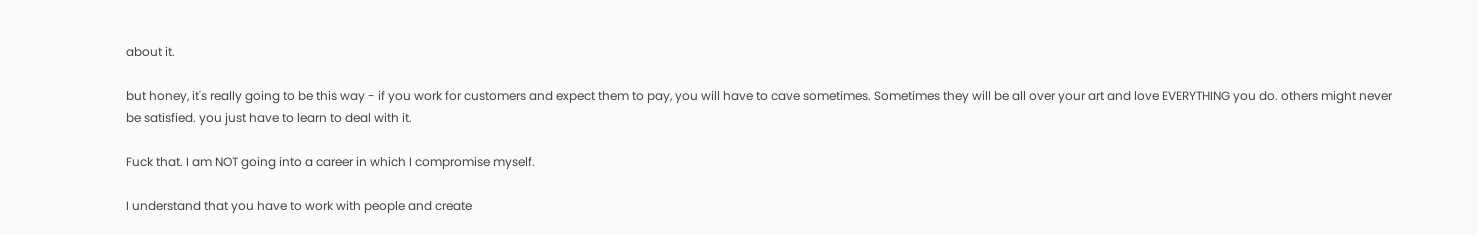about it.

but honey, it's really going to be this way - if you work for customers and expect them to pay, you will have to cave sometimes. Sometimes they will be all over your art and love EVERYTHING you do. others might never be satisfied. you just have to learn to deal with it.

Fuck that. I am NOT going into a career in which I compromise myself.

I understand that you have to work with people and create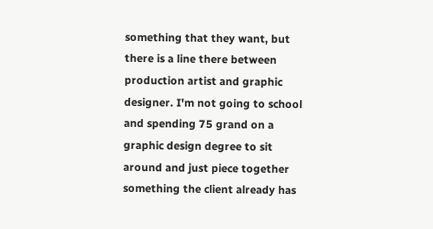something that they want, but there is a line there between production artist and graphic designer. I'm not going to school and spending 75 grand on a graphic design degree to sit around and just piece together something the client already has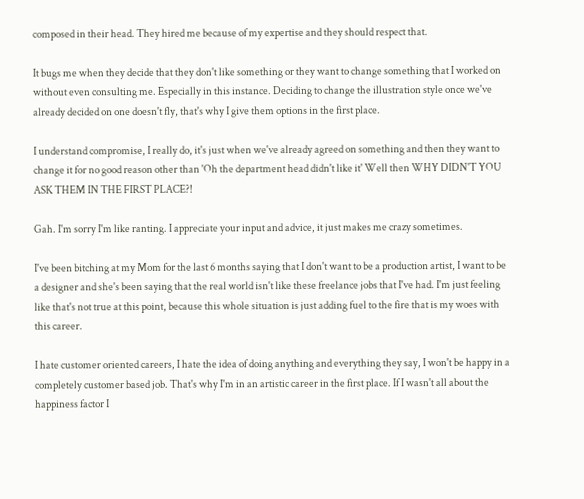composed in their head. They hired me because of my expertise and they should respect that.

It bugs me when they decide that they don't like something or they want to change something that I worked on without even consulting me. Especially in this instance. Deciding to change the illustration style once we've already decided on one doesn't fly, that's why I give them options in the first place.

I understand compromise, I really do, it's just when we've already agreed on something and then they want to change it for no good reason other than 'Oh the department head didn't like it' Well then WHY DIDN'T YOU ASK THEM IN THE FIRST PLACE?!

Gah. I'm sorry I'm like ranting. I appreciate your input and advice, it just makes me crazy sometimes.

I've been bitching at my Mom for the last 6 months saying that I don't want to be a production artist, I want to be a designer and she's been saying that the real world isn't like these freelance jobs that I've had. I'm just feeling like that's not true at this point, because this whole situation is just adding fuel to the fire that is my woes with this career.

I hate customer oriented careers, I hate the idea of doing anything and everything they say, I won't be happy in a completely customer based job. That's why I'm in an artistic career in the first place. If I wasn't all about the happiness factor I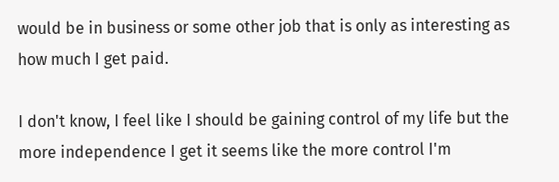would be in business or some other job that is only as interesting as how much I get paid.

I don't know, I feel like I should be gaining control of my life but the more independence I get it seems like the more control I'm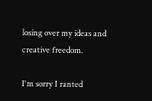losing over my ideas and creative freedom.

I'm sorry I ranted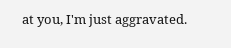at you, I'm just aggravated.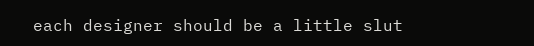each designer should be a little slut